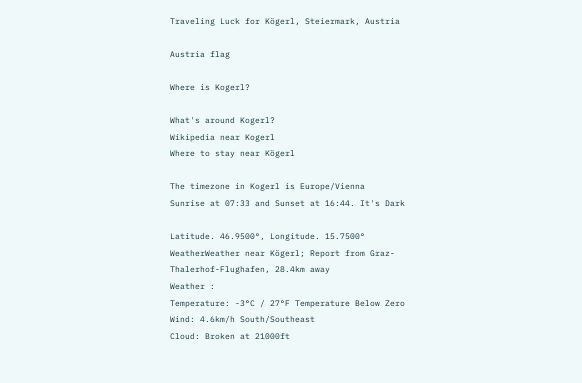Traveling Luck for Kögerl, Steiermark, Austria

Austria flag

Where is Kogerl?

What's around Kogerl?
Wikipedia near Kogerl
Where to stay near Kögerl

The timezone in Kogerl is Europe/Vienna
Sunrise at 07:33 and Sunset at 16:44. It's Dark

Latitude. 46.9500°, Longitude. 15.7500°
WeatherWeather near Kögerl; Report from Graz-Thalerhof-Flughafen, 28.4km away
Weather :
Temperature: -3°C / 27°F Temperature Below Zero
Wind: 4.6km/h South/Southeast
Cloud: Broken at 21000ft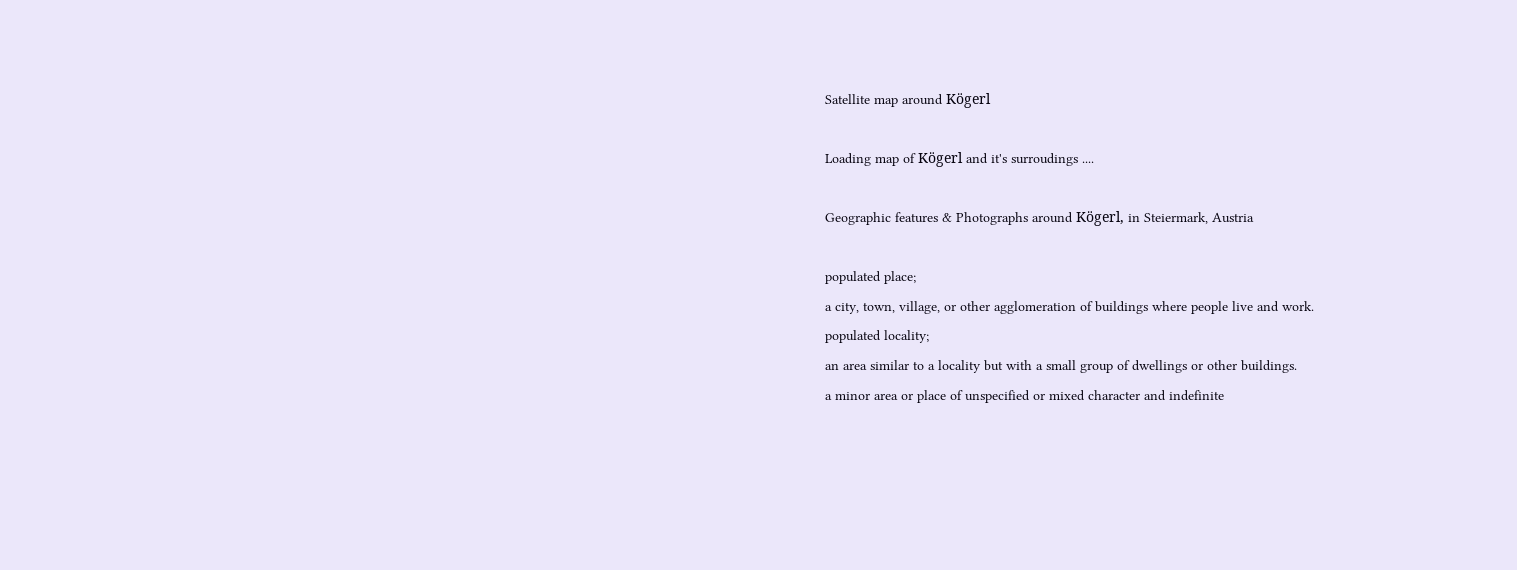Satellite map around Kögerl

Loading map of Kögerl and it's surroudings ....

Geographic features & Photographs around Kögerl, in Steiermark, Austria

populated place;
a city, town, village, or other agglomeration of buildings where people live and work.
populated locality;
an area similar to a locality but with a small group of dwellings or other buildings.
a minor area or place of unspecified or mixed character and indefinite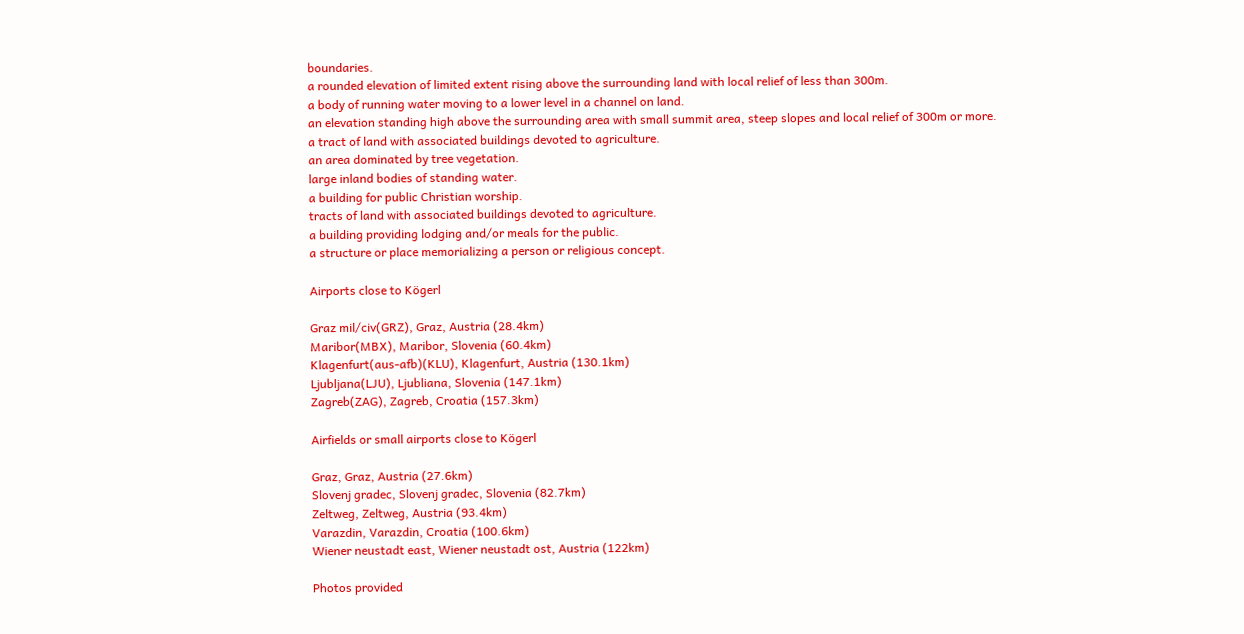boundaries.
a rounded elevation of limited extent rising above the surrounding land with local relief of less than 300m.
a body of running water moving to a lower level in a channel on land.
an elevation standing high above the surrounding area with small summit area, steep slopes and local relief of 300m or more.
a tract of land with associated buildings devoted to agriculture.
an area dominated by tree vegetation.
large inland bodies of standing water.
a building for public Christian worship.
tracts of land with associated buildings devoted to agriculture.
a building providing lodging and/or meals for the public.
a structure or place memorializing a person or religious concept.

Airports close to Kögerl

Graz mil/civ(GRZ), Graz, Austria (28.4km)
Maribor(MBX), Maribor, Slovenia (60.4km)
Klagenfurt(aus-afb)(KLU), Klagenfurt, Austria (130.1km)
Ljubljana(LJU), Ljubliana, Slovenia (147.1km)
Zagreb(ZAG), Zagreb, Croatia (157.3km)

Airfields or small airports close to Kögerl

Graz, Graz, Austria (27.6km)
Slovenj gradec, Slovenj gradec, Slovenia (82.7km)
Zeltweg, Zeltweg, Austria (93.4km)
Varazdin, Varazdin, Croatia (100.6km)
Wiener neustadt east, Wiener neustadt ost, Austria (122km)

Photos provided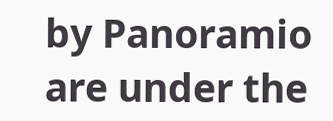by Panoramio are under the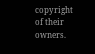copyright of their owners.